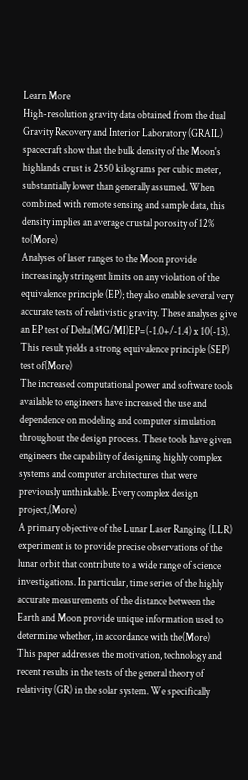Learn More
High-resolution gravity data obtained from the dual Gravity Recovery and Interior Laboratory (GRAIL) spacecraft show that the bulk density of the Moon's highlands crust is 2550 kilograms per cubic meter, substantially lower than generally assumed. When combined with remote sensing and sample data, this density implies an average crustal porosity of 12% to(More)
Analyses of laser ranges to the Moon provide increasingly stringent limits on any violation of the equivalence principle (EP); they also enable several very accurate tests of relativistic gravity. These analyses give an EP test of Delta(MG/MI)EP=(-1.0+/-1.4) x 10(-13). This result yields a strong equivalence principle (SEP) test of(More)
The increased computational power and software tools available to engineers have increased the use and dependence on modeling and computer simulation throughout the design process. These tools have given engineers the capability of designing highly complex systems and computer architectures that were previously unthinkable. Every complex design project,(More)
A primary objective of the Lunar Laser Ranging (LLR) experiment is to provide precise observations of the lunar orbit that contribute to a wide range of science investigations. In particular, time series of the highly accurate measurements of the distance between the Earth and Moon provide unique information used to determine whether, in accordance with the(More)
This paper addresses the motivation, technology and recent results in the tests of the general theory of relativity (GR) in the solar system. We specifically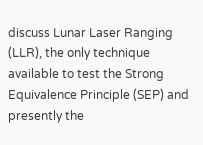discuss Lunar Laser Ranging (LLR), the only technique available to test the Strong Equivalence Principle (SEP) and presently the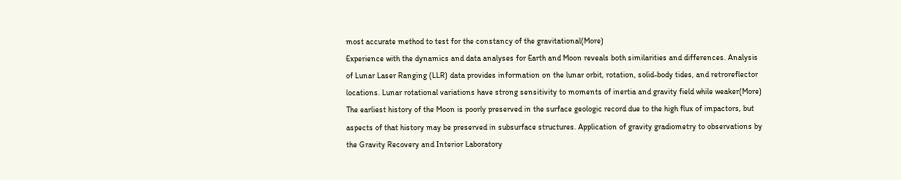most accurate method to test for the constancy of the gravitational(More)
Experience with the dynamics and data analyses for Earth and Moon reveals both similarities and differences. Analysis of Lunar Laser Ranging (LLR) data provides information on the lunar orbit, rotation, solid-body tides, and retroreflector locations. Lunar rotational variations have strong sensitivity to moments of inertia and gravity field while weaker(More)
The earliest history of the Moon is poorly preserved in the surface geologic record due to the high flux of impactors, but aspects of that history may be preserved in subsurface structures. Application of gravity gradiometry to observations by the Gravity Recovery and Interior Laboratory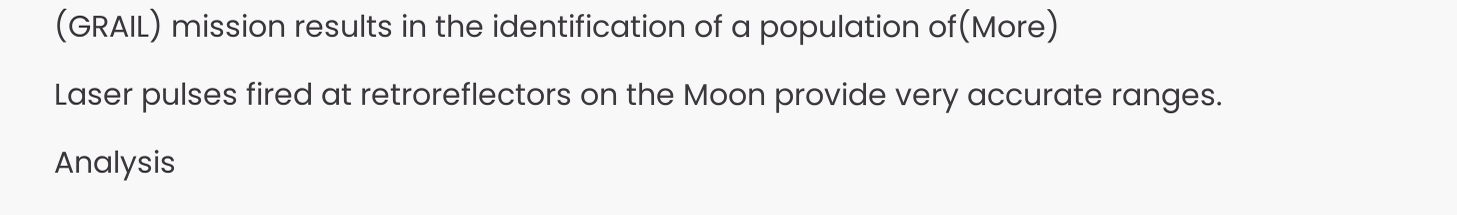(GRAIL) mission results in the identification of a population of(More)
Laser pulses fired at retroreflectors on the Moon provide very accurate ranges. Analysis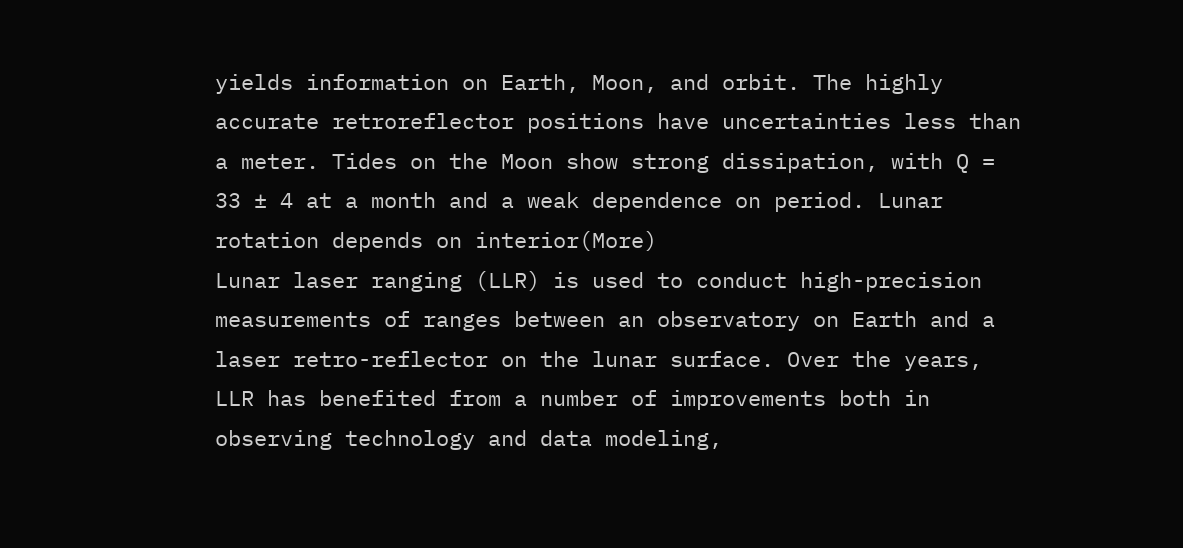yields information on Earth, Moon, and orbit. The highly accurate retroreflector positions have uncertainties less than a meter. Tides on the Moon show strong dissipation, with Q = 33 ± 4 at a month and a weak dependence on period. Lunar rotation depends on interior(More)
Lunar laser ranging (LLR) is used to conduct high-precision measurements of ranges between an observatory on Earth and a laser retro-reflector on the lunar surface. Over the years, LLR has benefited from a number of improvements both in observing technology and data modeling,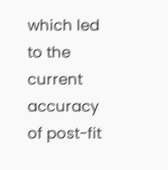which led to the current accuracy of post-fit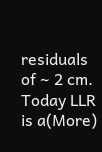residuals of ∼ 2 cm. Today LLR is a(More)